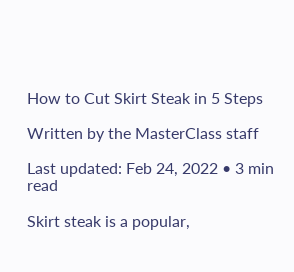How to Cut Skirt Steak in 5 Steps

Written by the MasterClass staff

Last updated: Feb 24, 2022 • 3 min read

Skirt steak is a popular,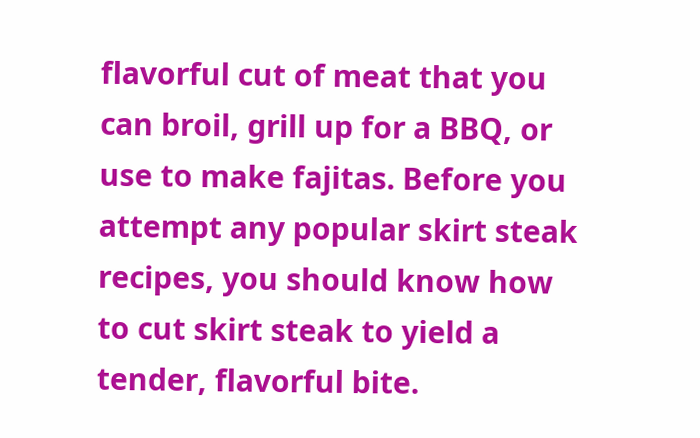flavorful cut of meat that you can broil, grill up for a BBQ, or use to make fajitas. Before you attempt any popular skirt steak recipes, you should know how to cut skirt steak to yield a tender, flavorful bite.